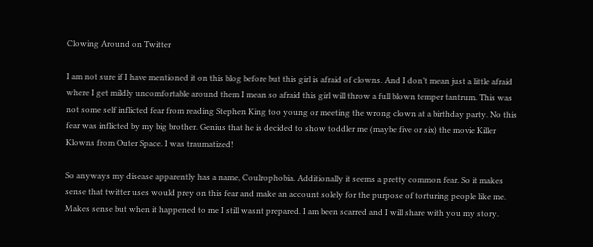Clowing Around on Twitter

I am not sure if I have mentioned it on this blog before but this girl is afraid of clowns. And I don’t mean just a little afraid where I get mildly uncomfortable around them I mean so afraid this girl will throw a full blown temper tantrum. This was not some self inflicted fear from reading Stephen King too young or meeting the wrong clown at a birthday party. No this fear was inflicted by my big brother. Genius that he is decided to show toddler me (maybe five or six) the movie Killer Klowns from Outer Space. I was traumatized!

So anyways my disease apparently has a name, Coulrophobia. Additionally it seems a pretty common fear. So it makes sense that twitter uses would prey on this fear and make an account solely for the purpose of torturing people like me. Makes sense but when it happened to me I still wasnt prepared. I am been scarred and I will share with you my story.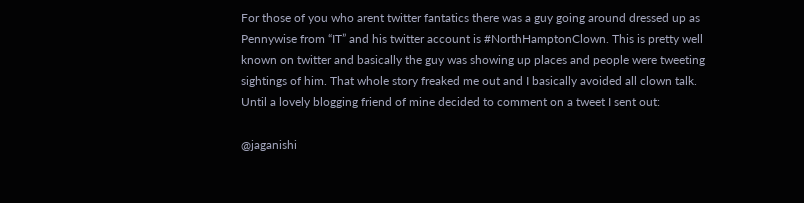For those of you who arent twitter fantatics there was a guy going around dressed up as Pennywise from “IT” and his twitter account is #NorthHamptonClown. This is pretty well known on twitter and basically the guy was showing up places and people were tweeting sightings of him. That whole story freaked me out and I basically avoided all clown talk. Until a lovely blogging friend of mine decided to comment on a tweet I sent out:

@jaganishi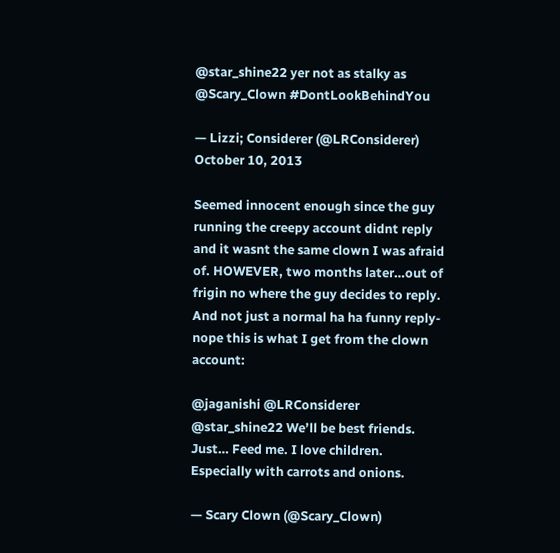@star_shine22 yer not as stalky as @Scary_Clown #DontLookBehindYou

— Lizzi; Considerer (@LRConsiderer) October 10, 2013

Seemed innocent enough since the guy running the creepy account didnt reply and it wasnt the same clown I was afraid of. HOWEVER, two months later…out of frigin no where the guy decides to reply. And not just a normal ha ha funny reply- nope this is what I get from the clown account:

@jaganishi @LRConsiderer @star_shine22 We’ll be best friends. Just… Feed me. I love children. Especially with carrots and onions.

— Scary Clown (@Scary_Clown)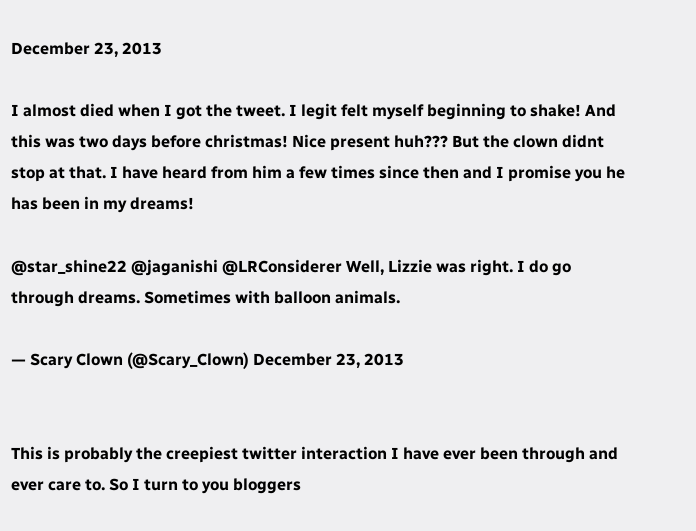December 23, 2013

I almost died when I got the tweet. I legit felt myself beginning to shake! And this was two days before christmas! Nice present huh??? But the clown didnt stop at that. I have heard from him a few times since then and I promise you he has been in my dreams!

@star_shine22 @jaganishi @LRConsiderer Well, Lizzie was right. I do go through dreams. Sometimes with balloon animals.

— Scary Clown (@Scary_Clown) December 23, 2013


This is probably the creepiest twitter interaction I have ever been through and ever care to. So I turn to you bloggers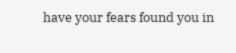have your fears found you in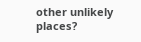other unlikely places?